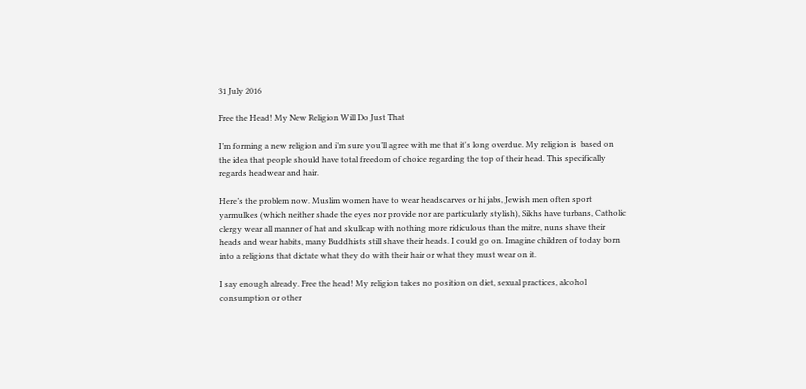31 July 2016

Free the Head! My New Religion Will Do Just That

I’m forming a new religion and i’m sure you’ll agree with me that it's long overdue. My religion is  based on the idea that people should have total freedom of choice regarding the top of their head. This specifically regards headwear and hair.

Here’s the problem now. Muslim women have to wear headscarves or hi jabs, Jewish men often sport yarmulkes (which neither shade the eyes nor provide nor are particularly stylish), Sikhs have turbans, Catholic clergy wear all manner of hat and skullcap with nothing more ridiculous than the mitre, nuns shave their heads and wear habits, many Buddhists still shave their heads. I could go on. Imagine children of today born into a religions that dictate what they do with their hair or what they must wear on it.

I say enough already. Free the head! My religion takes no position on diet, sexual practices, alcohol consumption or other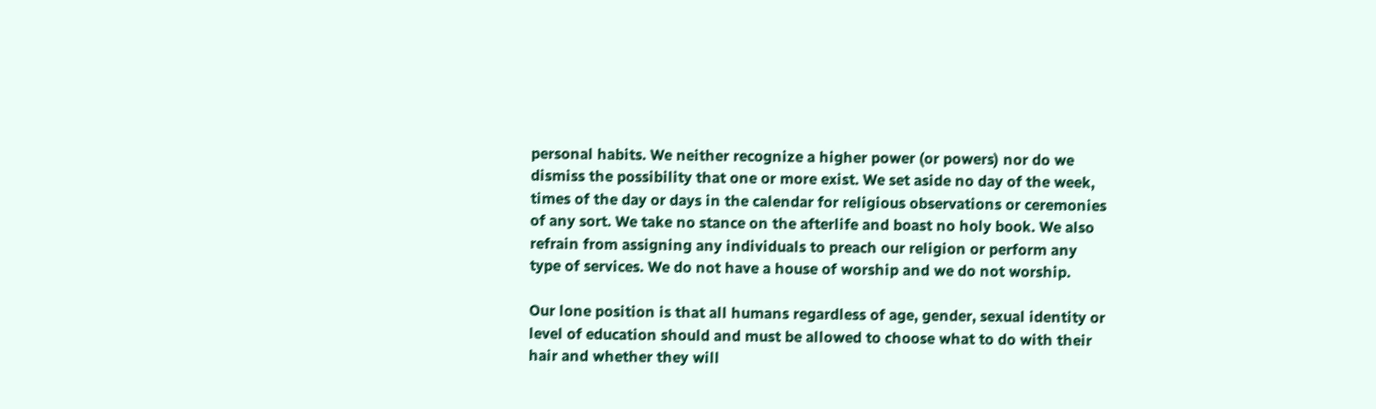personal habits. We neither recognize a higher power (or powers) nor do we dismiss the possibility that one or more exist. We set aside no day of the week, times of the day or days in the calendar for religious observations or ceremonies of any sort. We take no stance on the afterlife and boast no holy book. We also refrain from assigning any individuals to preach our religion or perform any type of services. We do not have a house of worship and we do not worship.

Our lone position is that all humans regardless of age, gender, sexual identity or level of education should and must be allowed to choose what to do with their hair and whether they will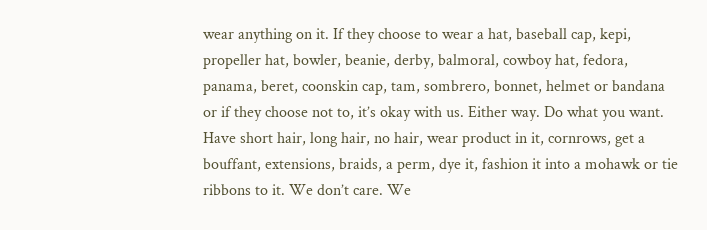wear anything on it. If they choose to wear a hat, baseball cap, kepi, propeller hat, bowler, beanie, derby, balmoral, cowboy hat, fedora, panama, beret, coonskin cap, tam, sombrero, bonnet, helmet or bandana or if they choose not to, it’s okay with us. Either way. Do what you want. Have short hair, long hair, no hair, wear product in it, cornrows, get a bouffant, extensions, braids, a perm, dye it, fashion it into a mohawk or tie ribbons to it. We don’t care. We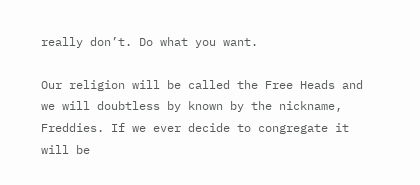really don’t. Do what you want.

Our religion will be called the Free Heads and we will doubtless by known by the nickname, Freddies. If we ever decide to congregate it will be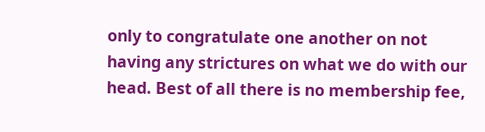only to congratulate one another on not having any strictures on what we do with our head. Best of all there is no membership fee,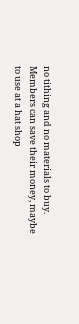no tithing and no materials to buy. Members can save their money, maybe to use at a hat shop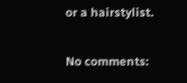or a hairstylist.

No comments: